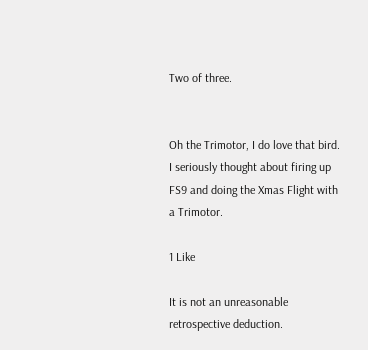Two of three.


Oh the Trimotor, I do love that bird. I seriously thought about firing up FS9 and doing the Xmas Flight with a Trimotor.

1 Like

It is not an unreasonable retrospective deduction.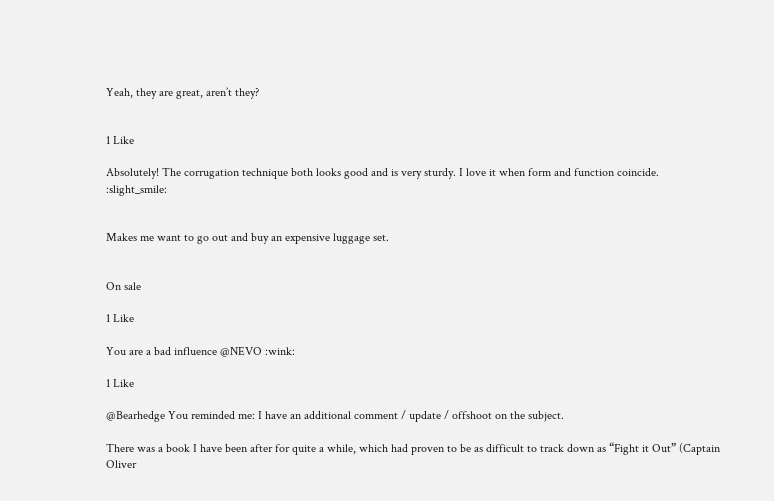Yeah, they are great, aren’t they?


1 Like

Absolutely! The corrugation technique both looks good and is very sturdy. I love it when form and function coincide. :slight_smile:


Makes me want to go out and buy an expensive luggage set.


On sale

1 Like

You are a bad influence @NEVO :wink:

1 Like

@Bearhedge You reminded me: I have an additional comment / update / offshoot on the subject.

There was a book I have been after for quite a while, which had proven to be as difficult to track down as “Fight it Out” (Captain Oliver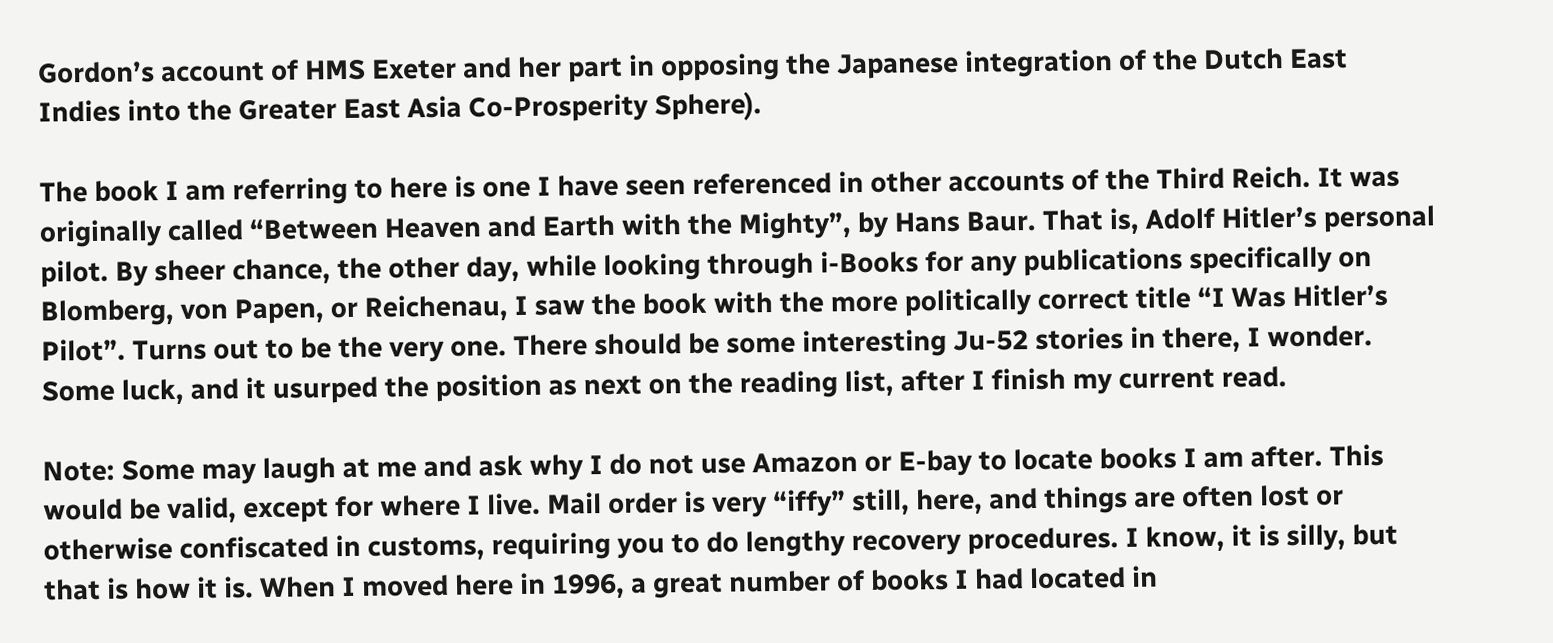Gordon’s account of HMS Exeter and her part in opposing the Japanese integration of the Dutch East Indies into the Greater East Asia Co-Prosperity Sphere).

The book I am referring to here is one I have seen referenced in other accounts of the Third Reich. It was originally called “Between Heaven and Earth with the Mighty”, by Hans Baur. That is, Adolf Hitler’s personal pilot. By sheer chance, the other day, while looking through i-Books for any publications specifically on Blomberg, von Papen, or Reichenau, I saw the book with the more politically correct title “I Was Hitler’s Pilot”. Turns out to be the very one. There should be some interesting Ju-52 stories in there, I wonder. Some luck, and it usurped the position as next on the reading list, after I finish my current read.

Note: Some may laugh at me and ask why I do not use Amazon or E-bay to locate books I am after. This would be valid, except for where I live. Mail order is very “iffy” still, here, and things are often lost or otherwise confiscated in customs, requiring you to do lengthy recovery procedures. I know, it is silly, but that is how it is. When I moved here in 1996, a great number of books I had located in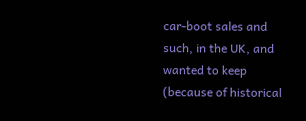car-boot sales and such, in the UK, and wanted to keep (because of historical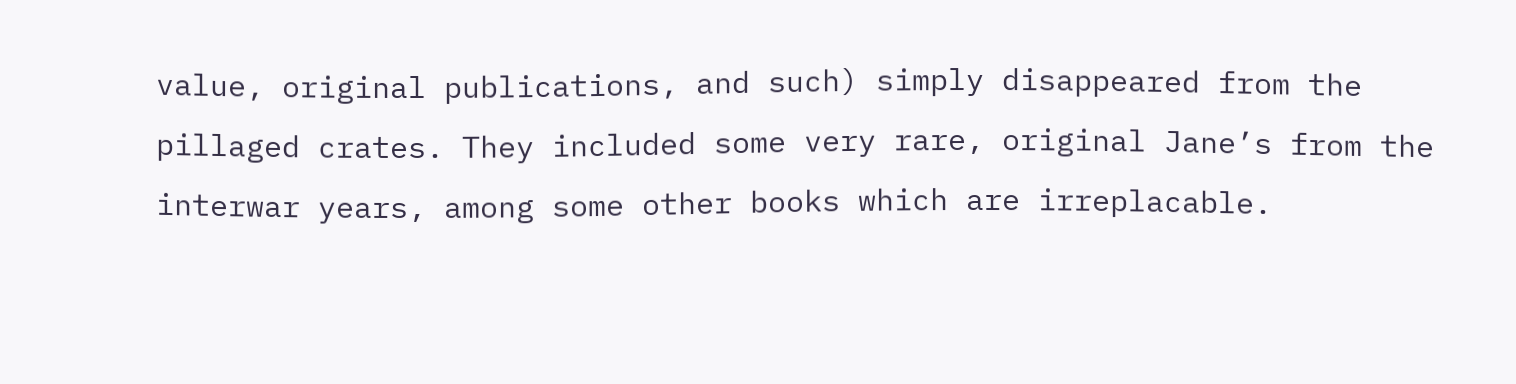value, original publications, and such) simply disappeared from the pillaged crates. They included some very rare, original Jane’s from the interwar years, among some other books which are irreplacable.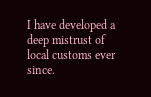I have developed a deep mistrust of local customs ever since.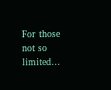For those not so limited…